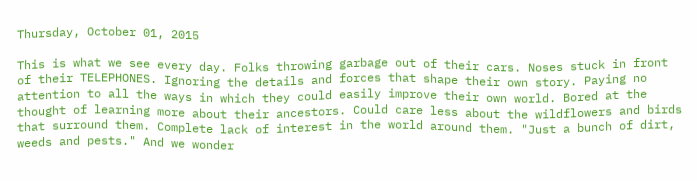Thursday, October 01, 2015

This is what we see every day. Folks throwing garbage out of their cars. Noses stuck in front of their TELEPHONES. Ignoring the details and forces that shape their own story. Paying no attention to all the ways in which they could easily improve their own world. Bored at the thought of learning more about their ancestors. Could care less about the wildflowers and birds that surround them. Complete lack of interest in the world around them. "Just a bunch of dirt, weeds and pests." And we wonder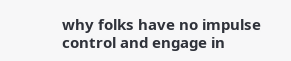why folks have no impulse control and engage in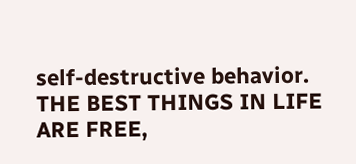self-destructive behavior. THE BEST THINGS IN LIFE ARE FREE,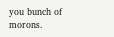you bunch of morons.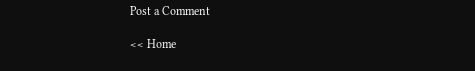Post a Comment

<< Home